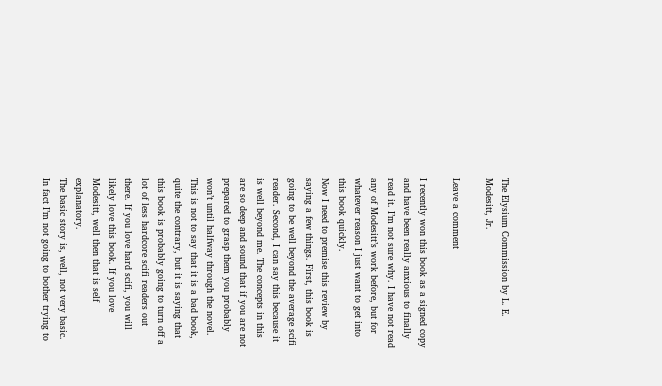The Elysium Commission by L. E. Modesitt, Jr.

Leave a comment

I recently won this book as a signed copy and have been really anxious to finally read it. I’m not sure why. I have not read any of Modesitt’s work before, but for whatever reason I just want to get into this book quickly.
Now I need to premise this review by saying a few things. First, this book is going to be well beyond the average scifi reader. Second, I can say this because it is well beyond me. The concepts in this are so deep and sound that if you are not prepared to grasp them you probably won’t until halfway through the novel. This is not to say that it is a bad book, quite the contrary, but it is saying that this book is probably going to turn off a lot of less hardcore scifi readers out there. If you love hard scifi, you will likely love this book. If you love Modesitt, well then that is self explanatory.
The basic story is, well, not very basic. In fact I’m not going to bother trying to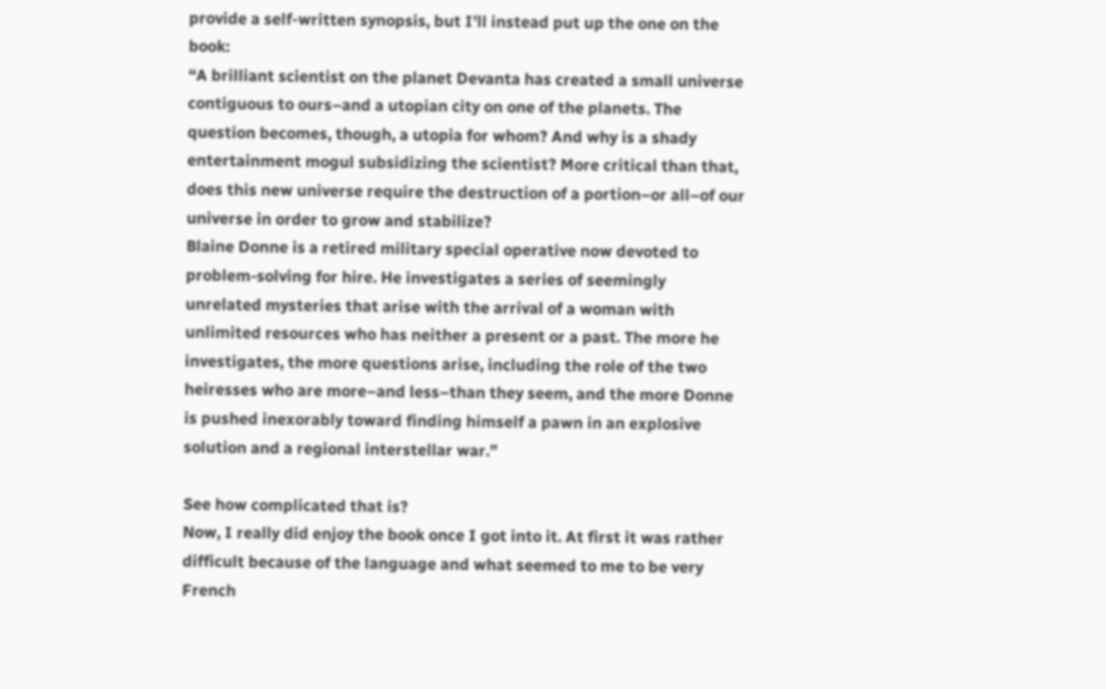provide a self-written synopsis, but I’ll instead put up the one on the book:
“A brilliant scientist on the planet Devanta has created a small universe contiguous to ours–and a utopian city on one of the planets. The question becomes, though, a utopia for whom? And why is a shady entertainment mogul subsidizing the scientist? More critical than that, does this new universe require the destruction of a portion–or all–of our universe in order to grow and stabilize?
Blaine Donne is a retired military special operative now devoted to problem-solving for hire. He investigates a series of seemingly unrelated mysteries that arise with the arrival of a woman with unlimited resources who has neither a present or a past. The more he investigates, the more questions arise, including the role of the two heiresses who are more–and less–than they seem, and the more Donne is pushed inexorably toward finding himself a pawn in an explosive solution and a regional interstellar war.”

See how complicated that is?
Now, I really did enjoy the book once I got into it. At first it was rather difficult because of the language and what seemed to me to be very French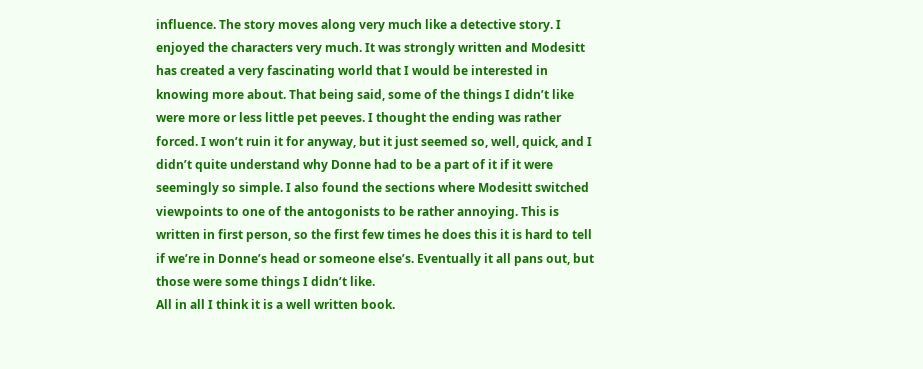influence. The story moves along very much like a detective story. I enjoyed the characters very much. It was strongly written and Modesitt has created a very fascinating world that I would be interested in knowing more about. That being said, some of the things I didn’t like were more or less little pet peeves. I thought the ending was rather forced. I won’t ruin it for anyway, but it just seemed so, well, quick, and I didn’t quite understand why Donne had to be a part of it if it were seemingly so simple. I also found the sections where Modesitt switched viewpoints to one of the antogonists to be rather annoying. This is written in first person, so the first few times he does this it is hard to tell if we’re in Donne’s head or someone else’s. Eventually it all pans out, but those were some things I didn’t like.
All in all I think it is a well written book.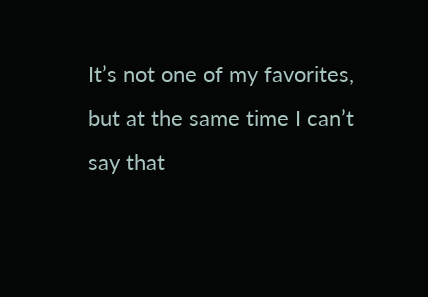It’s not one of my favorites, but at the same time I can’t say that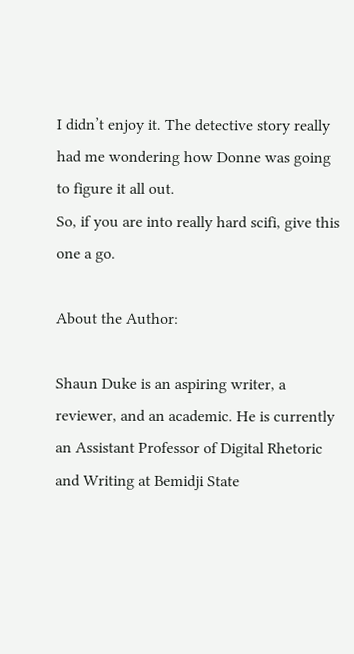I didn’t enjoy it. The detective story really had me wondering how Donne was going to figure it all out.
So, if you are into really hard scifi, give this one a go.

About the Author:

Shaun Duke is an aspiring writer, a reviewer, and an academic. He is currently an Assistant Professor of Digital Rhetoric and Writing at Bemidji State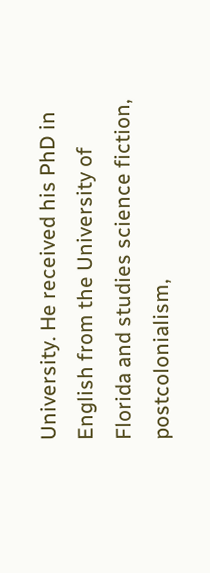University. He received his PhD in English from the University of Florida and studies science fiction, postcolonialism,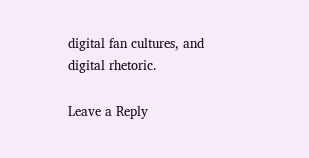digital fan cultures, and digital rhetoric.

Leave a Reply